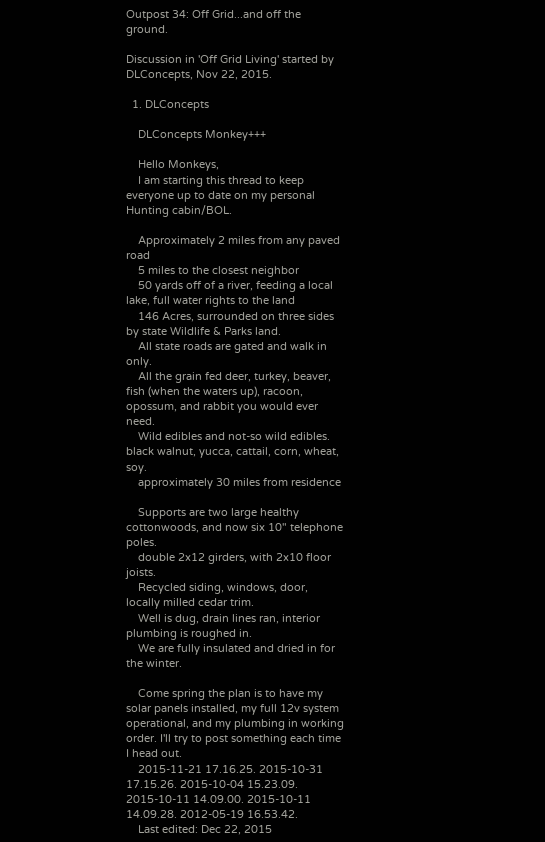Outpost 34: Off Grid...and off the ground.

Discussion in 'Off Grid Living' started by DLConcepts, Nov 22, 2015.

  1. DLConcepts

    DLConcepts Monkey+++

    Hello Monkeys,
    I am starting this thread to keep everyone up to date on my personal Hunting cabin/BOL.

    Approximately 2 miles from any paved road
    5 miles to the closest neighbor
    50 yards off of a river, feeding a local lake, full water rights to the land
    146 Acres, surrounded on three sides by state Wildlife & Parks land.
    All state roads are gated and walk in only.
    All the grain fed deer, turkey, beaver, fish (when the waters up), racoon, opossum, and rabbit you would ever need.
    Wild edibles and not-so wild edibles. black walnut, yucca, cattail, corn, wheat, soy.
    approximately 30 miles from residence

    Supports are two large healthy cottonwoods, and now six 10" telephone poles.
    double 2x12 girders, with 2x10 floor joists.
    Recycled siding, windows, door, locally milled cedar trim.
    Well is dug, drain lines ran, interior plumbing is roughed in.
    We are fully insulated and dried in for the winter.

    Come spring the plan is to have my solar panels installed, my full 12v system operational, and my plumbing in working order. I'll try to post something each time I head out.
    2015-11-21 17.16.25. 2015-10-31 17.15.26. 2015-10-04 15.23.09. 2015-10-11 14.09.00. 2015-10-11 14.09.28. 2012-05-19 16.53.42.
    Last edited: Dec 22, 2015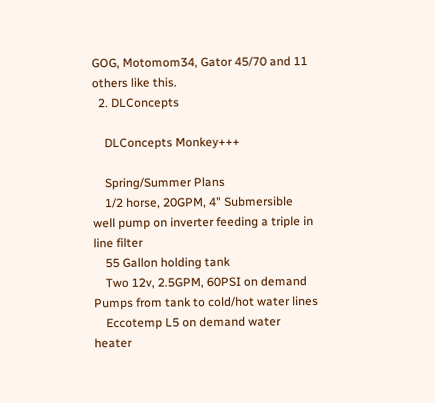GOG, Motomom34, Gator 45/70 and 11 others like this.
  2. DLConcepts

    DLConcepts Monkey+++

    Spring/Summer Plans
    1/2 horse, 20GPM, 4" Submersible well pump on inverter feeding a triple in line filter
    55 Gallon holding tank
    Two 12v, 2.5GPM, 60PSI on demand Pumps from tank to cold/hot water lines
    Eccotemp L5 on demand water heater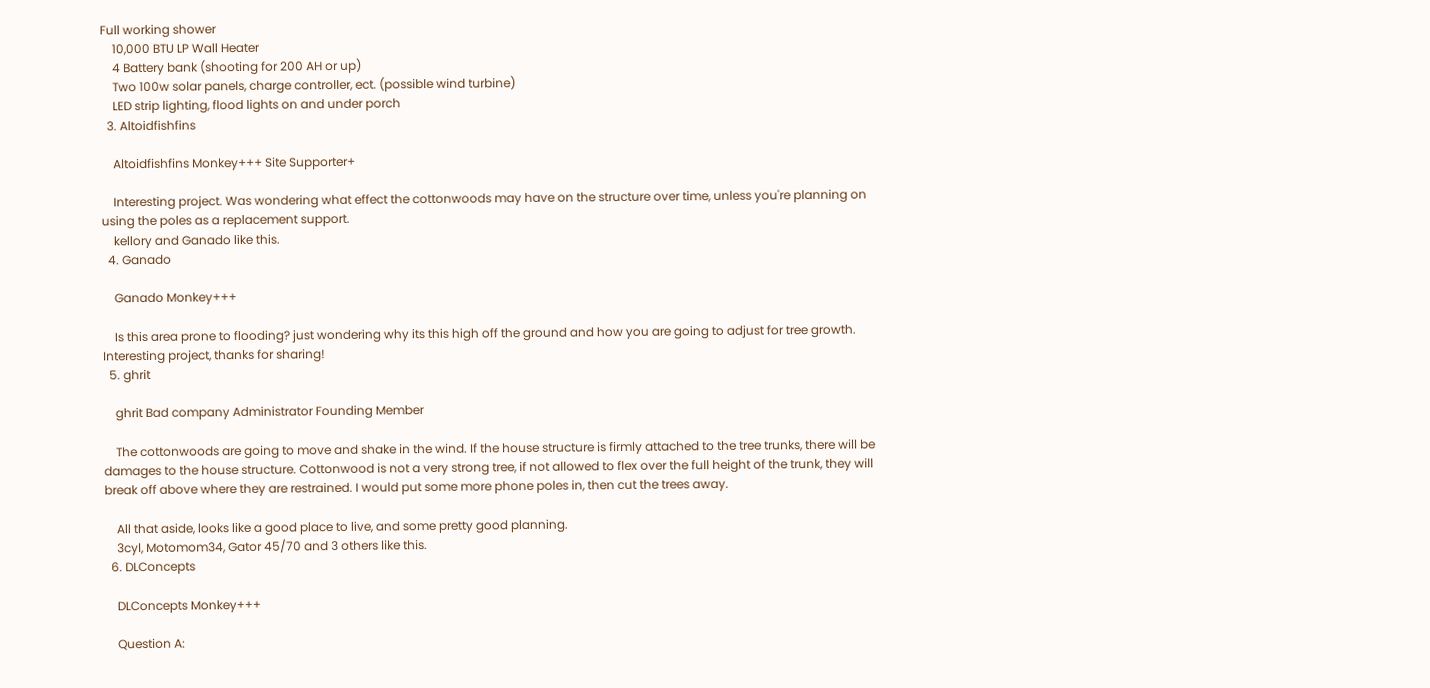Full working shower
    10,000 BTU LP Wall Heater
    4 Battery bank (shooting for 200 AH or up)
    Two 100w solar panels, charge controller, ect. (possible wind turbine)
    LED strip lighting, flood lights on and under porch
  3. Altoidfishfins

    Altoidfishfins Monkey+++ Site Supporter+

    Interesting project. Was wondering what effect the cottonwoods may have on the structure over time, unless you're planning on using the poles as a replacement support.
    kellory and Ganado like this.
  4. Ganado

    Ganado Monkey+++

    Is this area prone to flooding? just wondering why its this high off the ground and how you are going to adjust for tree growth. Interesting project, thanks for sharing!
  5. ghrit

    ghrit Bad company Administrator Founding Member

    The cottonwoods are going to move and shake in the wind. If the house structure is firmly attached to the tree trunks, there will be damages to the house structure. Cottonwood is not a very strong tree, if not allowed to flex over the full height of the trunk, they will break off above where they are restrained. I would put some more phone poles in, then cut the trees away.

    All that aside, looks like a good place to live, and some pretty good planning.
    3cyl, Motomom34, Gator 45/70 and 3 others like this.
  6. DLConcepts

    DLConcepts Monkey+++

    Question A: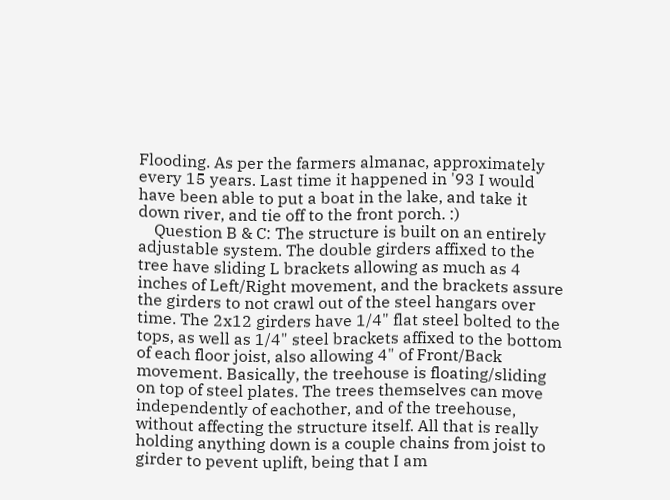Flooding. As per the farmers almanac, approximately every 15 years. Last time it happened in '93 I would have been able to put a boat in the lake, and take it down river, and tie off to the front porch. :)
    Question B & C: The structure is built on an entirely adjustable system. The double girders affixed to the tree have sliding L brackets allowing as much as 4 inches of Left/Right movement, and the brackets assure the girders to not crawl out of the steel hangars over time. The 2x12 girders have 1/4" flat steel bolted to the tops, as well as 1/4" steel brackets affixed to the bottom of each floor joist, also allowing 4" of Front/Back movement. Basically, the treehouse is floating/sliding on top of steel plates. The trees themselves can move independently of eachother, and of the treehouse, without affecting the structure itself. All that is really holding anything down is a couple chains from joist to girder to pevent uplift, being that I am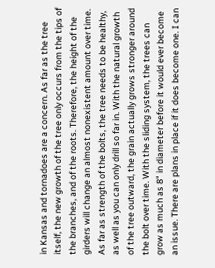in Kansas and tornadoes are a concern. As far as the tree itself, the new growth of the tree only occurs from the tips of the branches, and of the roots. Therefore, the height of the girders will change an almost nonexistent amount over time. As far as strength of the bolts, the tree needs to be healthy, as well as you can only drill so far in. With the natural growth of the tree outward, the grain actually grows stronger around the bolt over time. With the sliding system, the trees can grow as much as 8" in diameter before it would ever become an issue. There are plans in place if it does become one. I can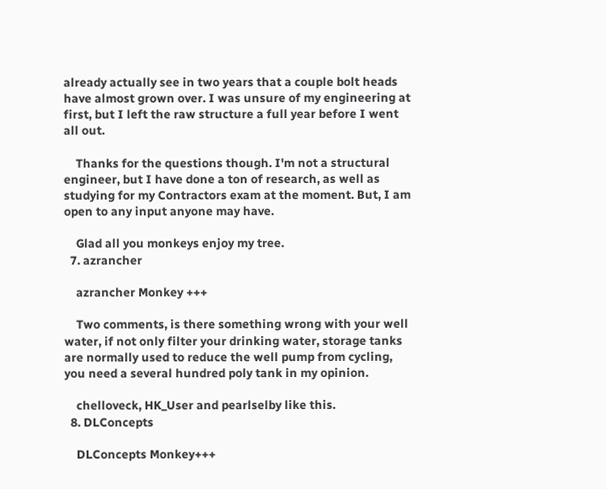already actually see in two years that a couple bolt heads have almost grown over. I was unsure of my engineering at first, but I left the raw structure a full year before I went all out.

    Thanks for the questions though. I'm not a structural engineer, but I have done a ton of research, as well as studying for my Contractors exam at the moment. But, I am open to any input anyone may have.

    Glad all you monkeys enjoy my tree.
  7. azrancher

    azrancher Monkey +++

    Two comments, is there something wrong with your well water, if not only filter your drinking water, storage tanks are normally used to reduce the well pump from cycling, you need a several hundred poly tank in my opinion.

    chelloveck, HK_User and pearlselby like this.
  8. DLConcepts

    DLConcepts Monkey+++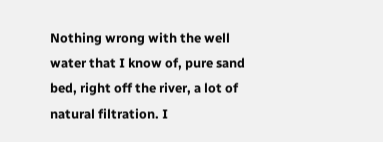Nothing wrong with the well water that I know of, pure sand bed, right off the river, a lot of natural filtration. I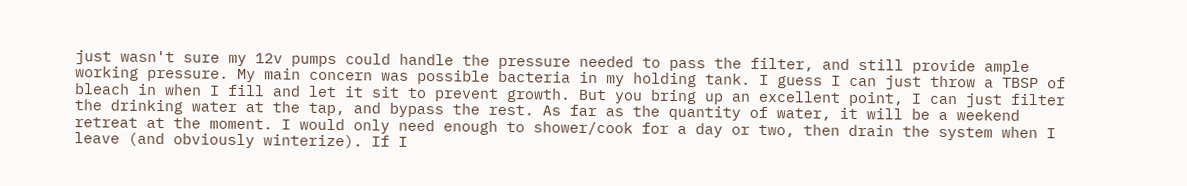just wasn't sure my 12v pumps could handle the pressure needed to pass the filter, and still provide ample working pressure. My main concern was possible bacteria in my holding tank. I guess I can just throw a TBSP of bleach in when I fill and let it sit to prevent growth. But you bring up an excellent point, I can just filter the drinking water at the tap, and bypass the rest. As far as the quantity of water, it will be a weekend retreat at the moment. I would only need enough to shower/cook for a day or two, then drain the system when I leave (and obviously winterize). If I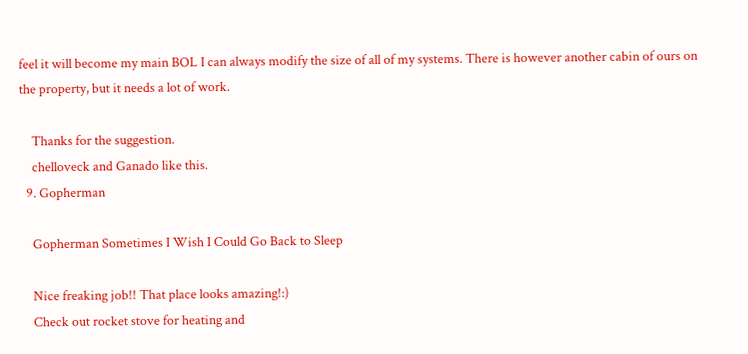feel it will become my main BOL I can always modify the size of all of my systems. There is however another cabin of ours on the property, but it needs a lot of work.

    Thanks for the suggestion.
    chelloveck and Ganado like this.
  9. Gopherman

    Gopherman Sometimes I Wish I Could Go Back to Sleep

    Nice freaking job!! That place looks amazing!:)
    Check out rocket stove for heating and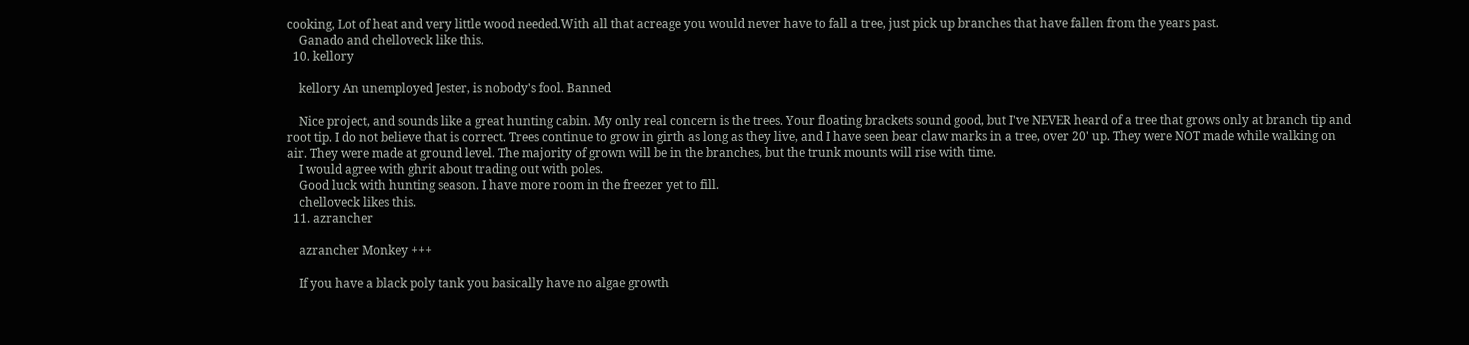cooking, Lot of heat and very little wood needed.With all that acreage you would never have to fall a tree, just pick up branches that have fallen from the years past.
    Ganado and chelloveck like this.
  10. kellory

    kellory An unemployed Jester, is nobody's fool. Banned

    Nice project, and sounds like a great hunting cabin. My only real concern is the trees. Your floating brackets sound good, but I've NEVER heard of a tree that grows only at branch tip and root tip. I do not believe that is correct. Trees continue to grow in girth as long as they live, and I have seen bear claw marks in a tree, over 20' up. They were NOT made while walking on air. They were made at ground level. The majority of grown will be in the branches, but the trunk mounts will rise with time.
    I would agree with ghrit about trading out with poles.
    Good luck with hunting season. I have more room in the freezer yet to fill.
    chelloveck likes this.
  11. azrancher

    azrancher Monkey +++

    If you have a black poly tank you basically have no algae growth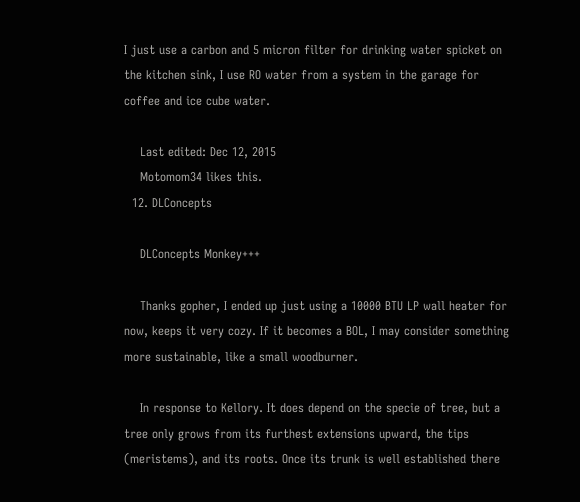I just use a carbon and 5 micron filter for drinking water spicket on the kitchen sink, I use RO water from a system in the garage for coffee and ice cube water.

    Last edited: Dec 12, 2015
    Motomom34 likes this.
  12. DLConcepts

    DLConcepts Monkey+++

    Thanks gopher, I ended up just using a 10000 BTU LP wall heater for now, keeps it very cozy. If it becomes a BOL, I may consider something more sustainable, like a small woodburner.

    In response to Kellory. It does depend on the specie of tree, but a tree only grows from its furthest extensions upward, the tips (meristems), and its roots. Once its trunk is well established there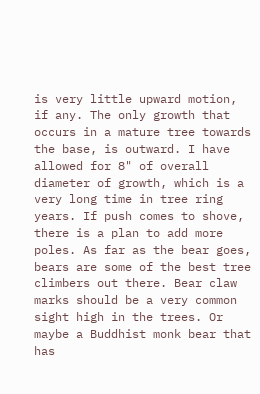is very little upward motion, if any. The only growth that occurs in a mature tree towards the base, is outward. I have allowed for 8" of overall diameter of growth, which is a very long time in tree ring years. If push comes to shove, there is a plan to add more poles. As far as the bear goes, bears are some of the best tree climbers out there. Bear claw marks should be a very common sight high in the trees. Or maybe a Buddhist monk bear that has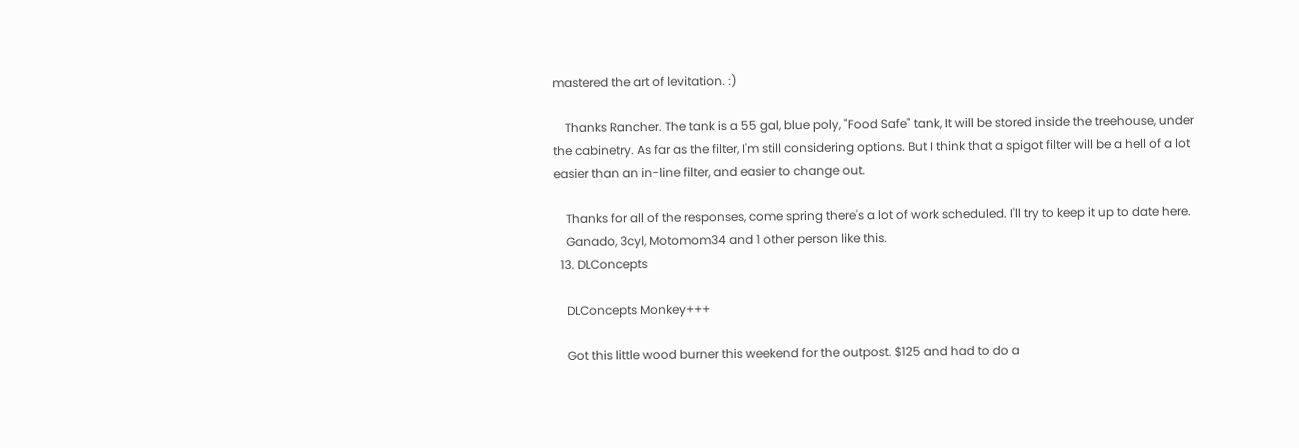mastered the art of levitation. :)

    Thanks Rancher. The tank is a 55 gal, blue poly, "Food Safe" tank, It will be stored inside the treehouse, under the cabinetry. As far as the filter, I'm still considering options. But I think that a spigot filter will be a hell of a lot easier than an in-line filter, and easier to change out.

    Thanks for all of the responses, come spring there's a lot of work scheduled. I'll try to keep it up to date here.
    Ganado, 3cyl, Motomom34 and 1 other person like this.
  13. DLConcepts

    DLConcepts Monkey+++

    Got this little wood burner this weekend for the outpost. $125 and had to do a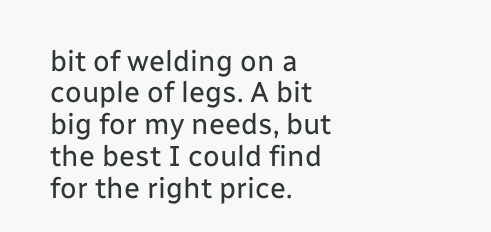bit of welding on a couple of legs. A bit big for my needs, but the best I could find for the right price.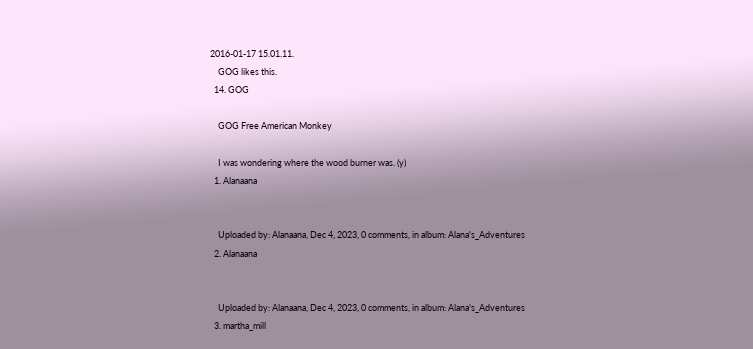2016-01-17 15.01.11.
    GOG likes this.
  14. GOG

    GOG Free American Monkey

    I was wondering where the wood burner was. (y)
  1. Alanaana


    Uploaded by: Alanaana, Dec 4, 2023, 0 comments, in album: Alana's_Adventures
  2. Alanaana


    Uploaded by: Alanaana, Dec 4, 2023, 0 comments, in album: Alana's_Adventures
  3. martha_mill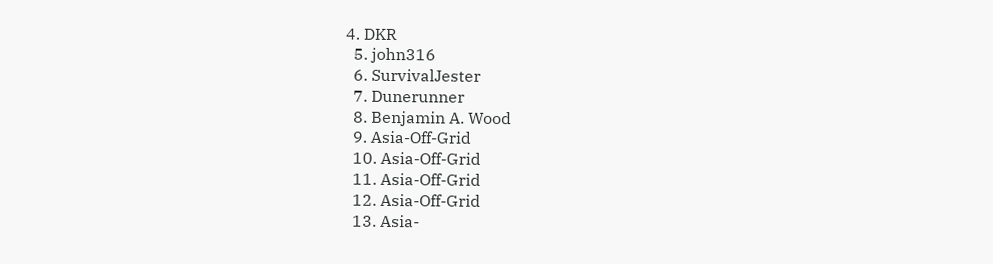4. DKR
  5. john316
  6. SurvivalJester
  7. Dunerunner
  8. Benjamin A. Wood
  9. Asia-Off-Grid
  10. Asia-Off-Grid
  11. Asia-Off-Grid
  12. Asia-Off-Grid
  13. Asia-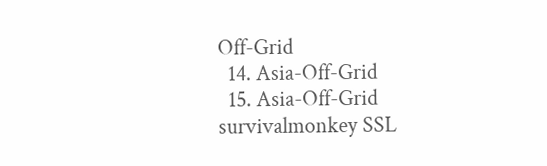Off-Grid
  14. Asia-Off-Grid
  15. Asia-Off-Grid
survivalmonkey SSL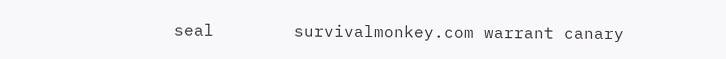seal        survivalmonkey.com warrant canary